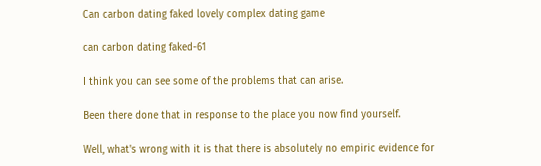Can carbon dating faked lovely complex dating game

can carbon dating faked-61

I think you can see some of the problems that can arise.

Been there done that in response to the place you now find yourself.

Well, what's wrong with it is that there is absolutely no empiric evidence for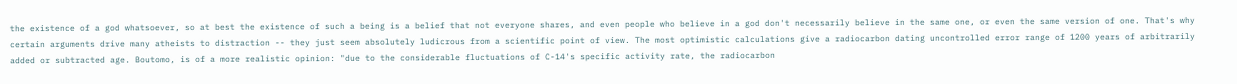the existence of a god whatsoever, so at best the existence of such a being is a belief that not everyone shares, and even people who believe in a god don't necessarily believe in the same one, or even the same version of one. That's why certain arguments drive many atheists to distraction -- they just seem absolutely ludicrous from a scientific point of view. The most optimistic calculations give a radiocarbon dating uncontrolled error range of 1200 years of arbitrarily added or subtracted age. Boutomo, is of a more realistic opinion: "due to the considerable fluctuations of C-14's specific activity rate, the radiocarbon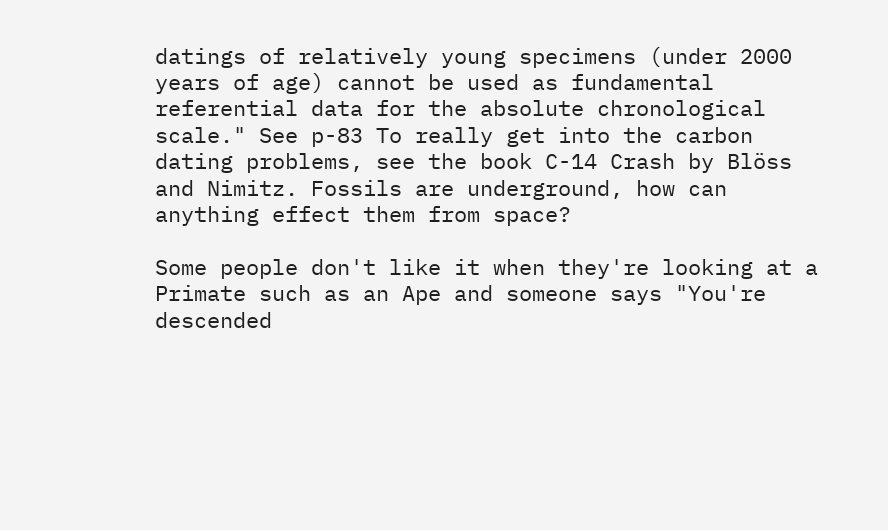datings of relatively young specimens (under 2000 years of age) cannot be used as fundamental referential data for the absolute chronological scale." See p-83 To really get into the carbon dating problems, see the book C-14 Crash by Blöss and Nimitz. Fossils are underground, how can anything effect them from space?

Some people don't like it when they're looking at a Primate such as an Ape and someone says "You're descended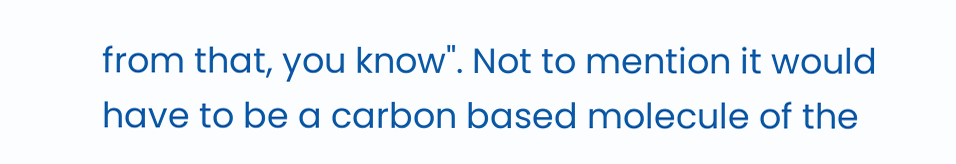from that, you know". Not to mention it would have to be a carbon based molecule of the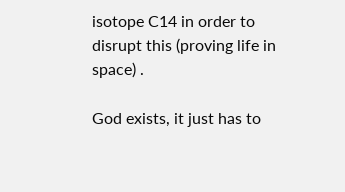isotope C14 in order to disrupt this (proving life in space) .

God exists, it just has to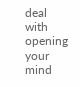deal with opening your mind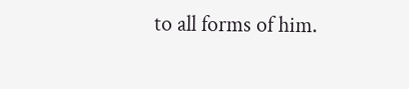to all forms of him.